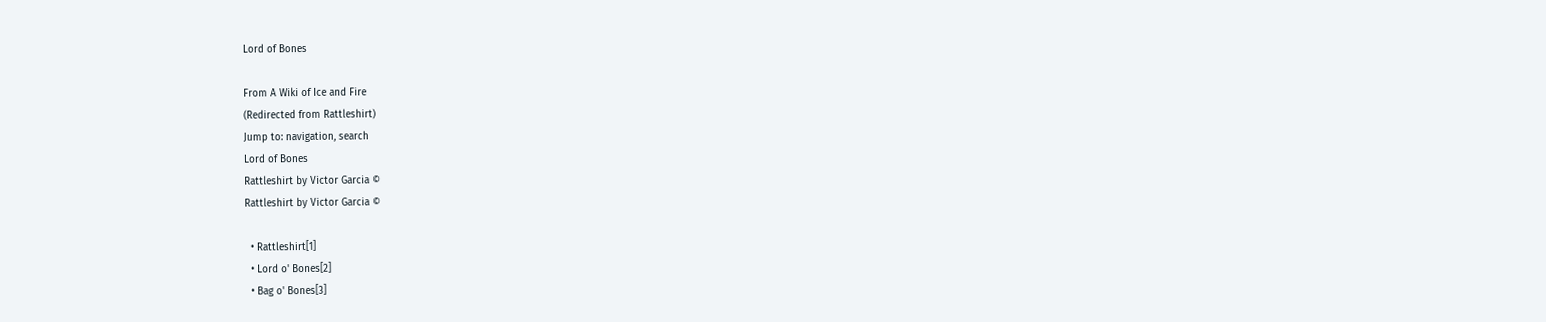Lord of Bones

From A Wiki of Ice and Fire
(Redirected from Rattleshirt)
Jump to: navigation, search
Lord of Bones
Rattleshirt by Victor Garcia ©
Rattleshirt by Victor Garcia ©

  • Rattleshirt[1]
  • Lord o' Bones[2]
  • Bag o' Bones[3]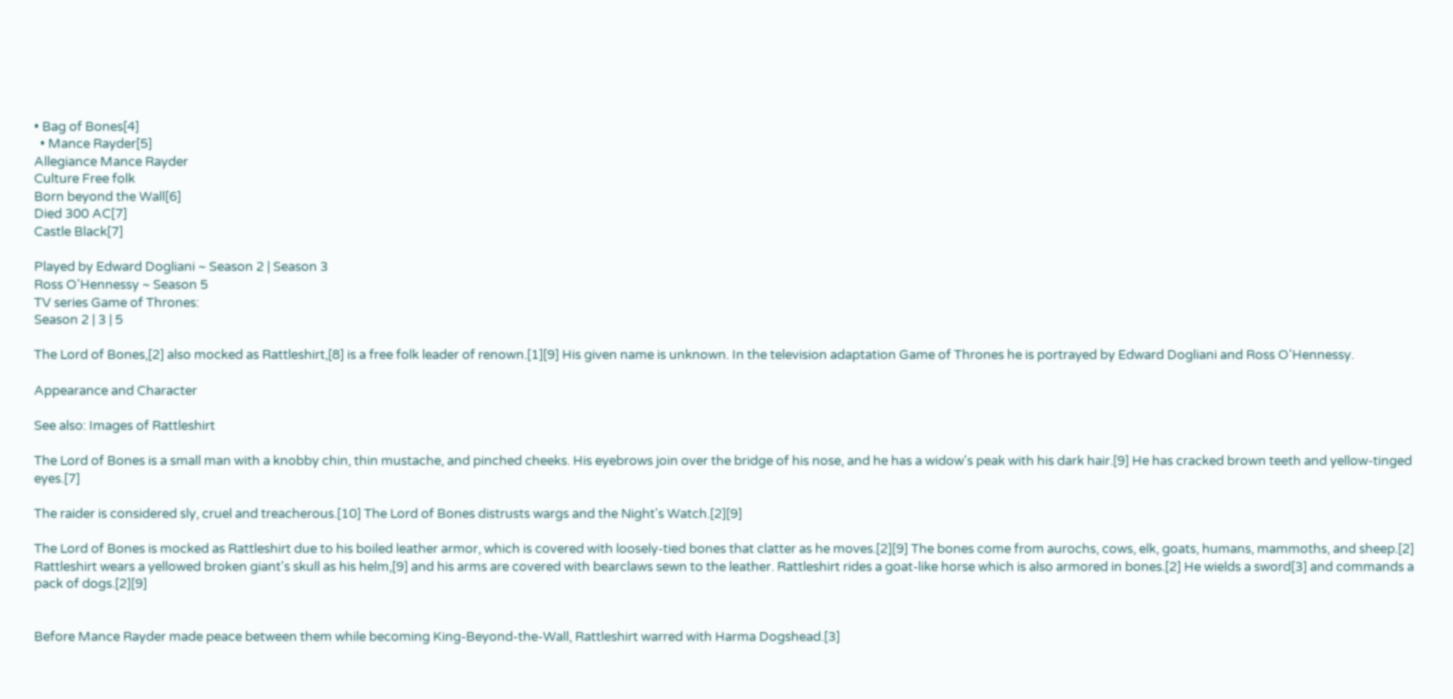• Bag of Bones[4]
  • Mance Rayder[5]
Allegiance Mance Rayder
Culture Free folk
Born beyond the Wall[6]
Died 300 AC[7]
Castle Black[7]

Played by Edward Dogliani ~ Season 2 | Season 3
Ross O'Hennessy ~ Season 5
TV series Game of Thrones:
Season 2 | 3 | 5

The Lord of Bones,[2] also mocked as Rattleshirt,[8] is a free folk leader of renown.[1][9] His given name is unknown. In the television adaptation Game of Thrones he is portrayed by Edward Dogliani and Ross O'Hennessy.

Appearance and Character

See also: Images of Rattleshirt

The Lord of Bones is a small man with a knobby chin, thin mustache, and pinched cheeks. His eyebrows join over the bridge of his nose, and he has a widow's peak with his dark hair.[9] He has cracked brown teeth and yellow-tinged eyes.[7]

The raider is considered sly, cruel and treacherous.[10] The Lord of Bones distrusts wargs and the Night's Watch.[2][9]

The Lord of Bones is mocked as Rattleshirt due to his boiled leather armor, which is covered with loosely-tied bones that clatter as he moves.[2][9] The bones come from aurochs, cows, elk, goats, humans, mammoths, and sheep.[2] Rattleshirt wears a yellowed broken giant's skull as his helm,[9] and his arms are covered with bearclaws sewn to the leather. Rattleshirt rides a goat-like horse which is also armored in bones.[2] He wields a sword[3] and commands a pack of dogs.[2][9]


Before Mance Rayder made peace between them while becoming King-Beyond-the-Wall, Rattleshirt warred with Harma Dogshead.[3]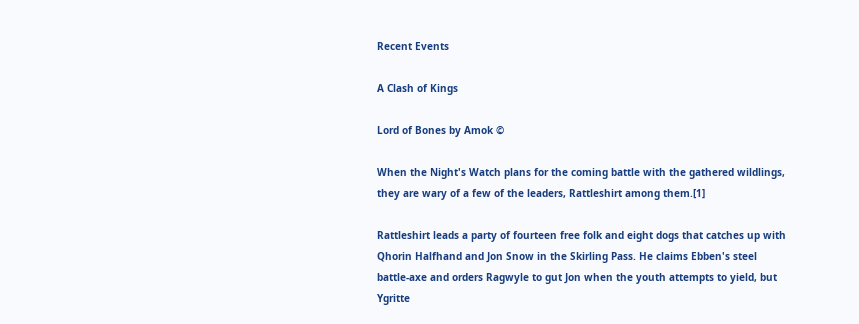Recent Events

A Clash of Kings

Lord of Bones by Amok ©

When the Night's Watch plans for the coming battle with the gathered wildlings, they are wary of a few of the leaders, Rattleshirt among them.[1]

Rattleshirt leads a party of fourteen free folk and eight dogs that catches up with Qhorin Halfhand and Jon Snow in the Skirling Pass. He claims Ebben's steel battle-axe and orders Ragwyle to gut Jon when the youth attempts to yield, but Ygritte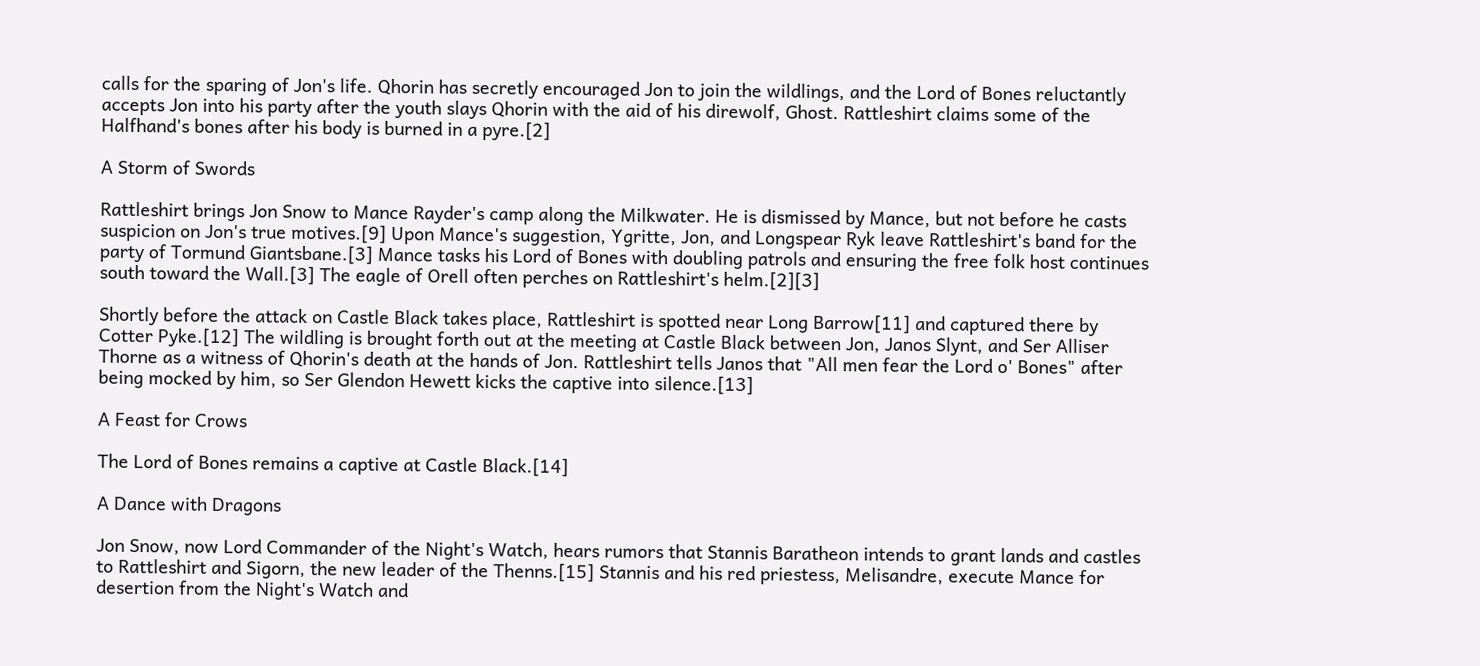calls for the sparing of Jon's life. Qhorin has secretly encouraged Jon to join the wildlings, and the Lord of Bones reluctantly accepts Jon into his party after the youth slays Qhorin with the aid of his direwolf, Ghost. Rattleshirt claims some of the Halfhand's bones after his body is burned in a pyre.[2]

A Storm of Swords

Rattleshirt brings Jon Snow to Mance Rayder's camp along the Milkwater. He is dismissed by Mance, but not before he casts suspicion on Jon's true motives.[9] Upon Mance's suggestion, Ygritte, Jon, and Longspear Ryk leave Rattleshirt's band for the party of Tormund Giantsbane.[3] Mance tasks his Lord of Bones with doubling patrols and ensuring the free folk host continues south toward the Wall.[3] The eagle of Orell often perches on Rattleshirt's helm.[2][3]

Shortly before the attack on Castle Black takes place, Rattleshirt is spotted near Long Barrow[11] and captured there by Cotter Pyke.[12] The wildling is brought forth out at the meeting at Castle Black between Jon, Janos Slynt, and Ser Alliser Thorne as a witness of Qhorin's death at the hands of Jon. Rattleshirt tells Janos that "All men fear the Lord o' Bones" after being mocked by him, so Ser Glendon Hewett kicks the captive into silence.[13]

A Feast for Crows

The Lord of Bones remains a captive at Castle Black.[14]

A Dance with Dragons

Jon Snow, now Lord Commander of the Night's Watch, hears rumors that Stannis Baratheon intends to grant lands and castles to Rattleshirt and Sigorn, the new leader of the Thenns.[15] Stannis and his red priestess, Melisandre, execute Mance for desertion from the Night's Watch and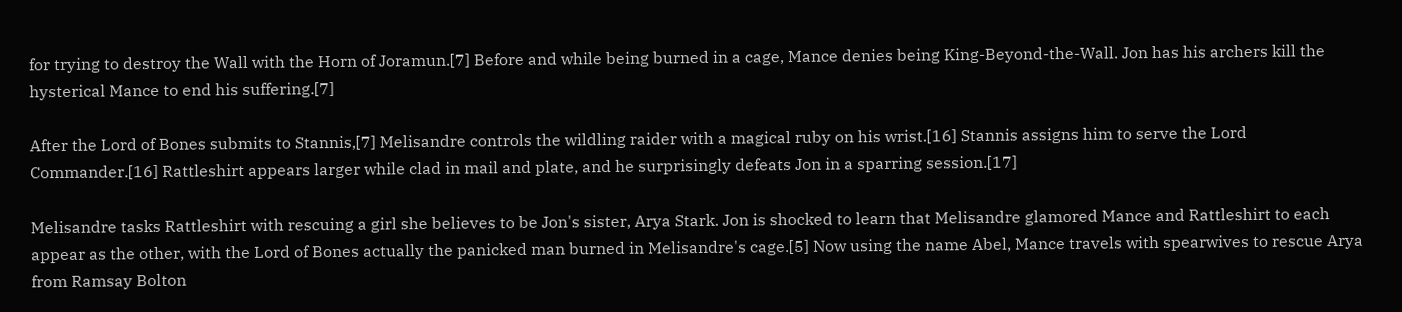for trying to destroy the Wall with the Horn of Joramun.[7] Before and while being burned in a cage, Mance denies being King-Beyond-the-Wall. Jon has his archers kill the hysterical Mance to end his suffering.[7]

After the Lord of Bones submits to Stannis,[7] Melisandre controls the wildling raider with a magical ruby on his wrist.[16] Stannis assigns him to serve the Lord Commander.[16] Rattleshirt appears larger while clad in mail and plate, and he surprisingly defeats Jon in a sparring session.[17]

Melisandre tasks Rattleshirt with rescuing a girl she believes to be Jon's sister, Arya Stark. Jon is shocked to learn that Melisandre glamored Mance and Rattleshirt to each appear as the other, with the Lord of Bones actually the panicked man burned in Melisandre's cage.[5] Now using the name Abel, Mance travels with spearwives to rescue Arya from Ramsay Bolton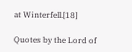at Winterfell.[18]

Quotes by the Lord of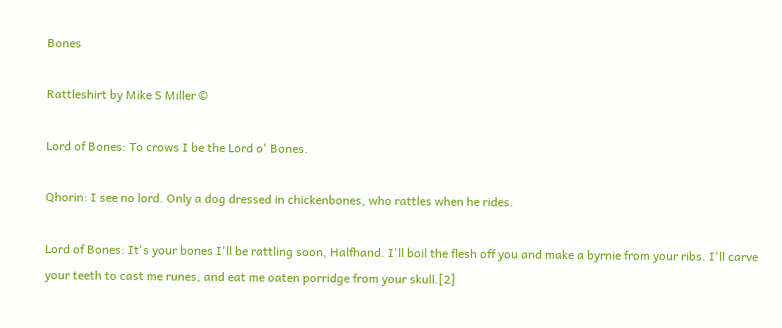Bones

Rattleshirt by Mike S Miller ©

Lord of Bones: To crows I be the Lord o' Bones.

Qhorin: I see no lord. Only a dog dressed in chickenbones, who rattles when he rides.

Lord of Bones: It's your bones I'll be rattling soon, Halfhand. I'll boil the flesh off you and make a byrnie from your ribs. I'll carve your teeth to cast me runes, and eat me oaten porridge from your skull.[2]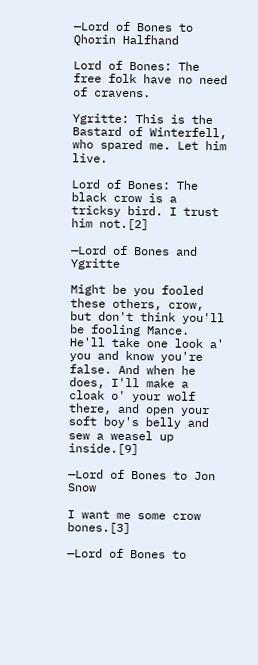—Lord of Bones to Qhorin Halfhand

Lord of Bones: The free folk have no need of cravens.

Ygritte: This is the Bastard of Winterfell, who spared me. Let him live.

Lord of Bones: The black crow is a tricksy bird. I trust him not.[2]

—Lord of Bones and Ygritte

Might be you fooled these others, crow, but don't think you'll be fooling Mance. He'll take one look a' you and know you're false. And when he does, I'll make a cloak o' your wolf there, and open your soft boy's belly and sew a weasel up inside.[9]

—Lord of Bones to Jon Snow

I want me some crow bones.[3]

—Lord of Bones to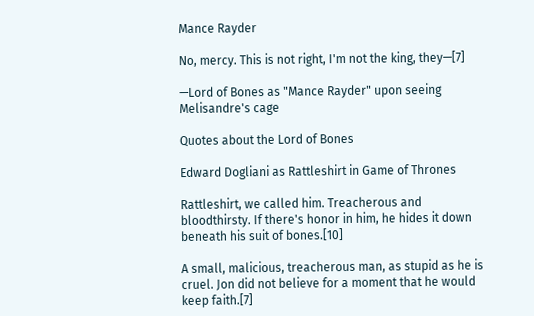Mance Rayder

No, mercy. This is not right, I'm not the king, they—[7]

—Lord of Bones as "Mance Rayder" upon seeing Melisandre's cage

Quotes about the Lord of Bones

Edward Dogliani as Rattleshirt in Game of Thrones

Rattleshirt, we called him. Treacherous and bloodthirsty. If there's honor in him, he hides it down beneath his suit of bones.[10]

A small, malicious, treacherous man, as stupid as he is cruel. Jon did not believe for a moment that he would keep faith.[7]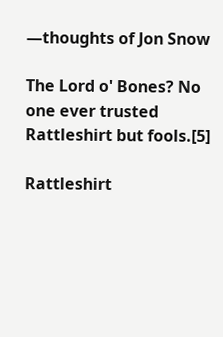—thoughts of Jon Snow

The Lord o' Bones? No one ever trusted Rattleshirt but fools.[5]

Rattleshirt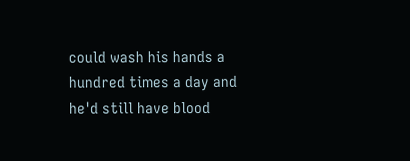could wash his hands a hundred times a day and he'd still have blood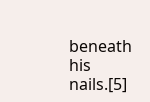beneath his nails.[5]